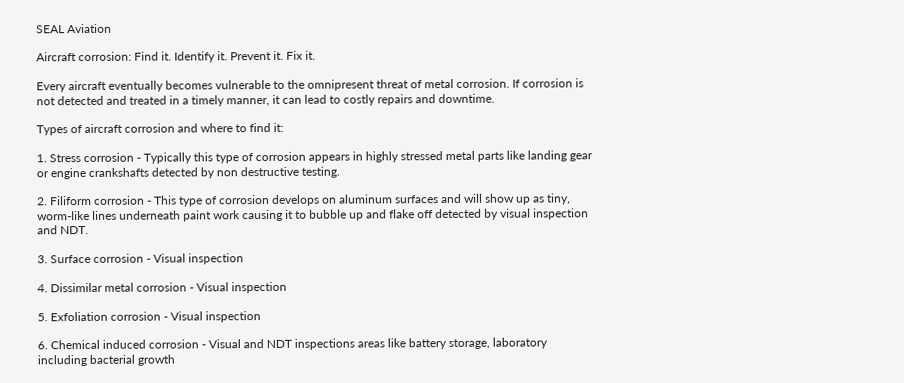SEAL Aviation

Aircraft corrosion: Find it. Identify it. Prevent it. Fix it.

Every aircraft eventually becomes vulnerable to the omnipresent threat of metal corrosion. If corrosion is not detected and treated in a timely manner, it can lead to costly repairs and downtime.

Types of aircraft corrosion and where to find it:

1. Stress corrosion - Typically this type of corrosion appears in highly stressed metal parts like landing gear or engine crankshafts detected by non destructive testing.

2. Filiform corrosion - This type of corrosion develops on aluminum surfaces and will show up as tiny, worm-like lines underneath paint work causing it to bubble up and flake off detected by visual inspection and NDT.

3. Surface corrosion - Visual inspection

4. Dissimilar metal corrosion - Visual inspection

5. Exfoliation corrosion - Visual inspection

6. Chemical induced corrosion - Visual and NDT inspections areas like battery storage, laboratory including bacterial growth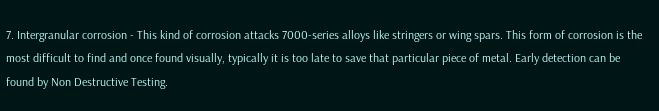7. Intergranular corrosion - This kind of corrosion attacks 7000-series alloys like stringers or wing spars. This form of corrosion is the most difficult to find and once found visually, typically it is too late to save that particular piece of metal. Early detection can be found by Non Destructive Testing.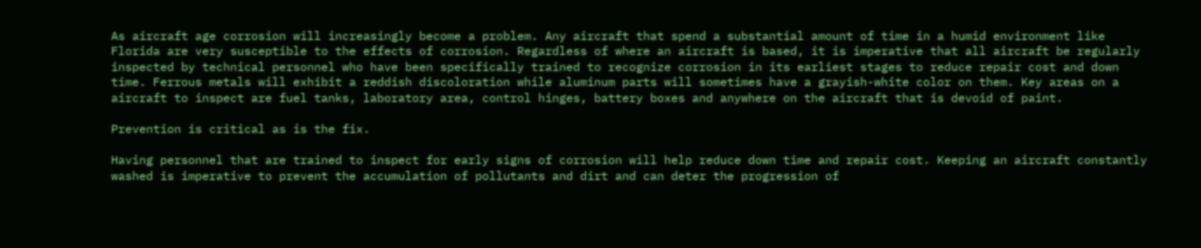As aircraft age corrosion will increasingly become a problem. Any aircraft that spend a substantial amount of time in a humid environment like Florida are very susceptible to the effects of corrosion. Regardless of where an aircraft is based, it is imperative that all aircraft be regularly inspected by technical personnel who have been specifically trained to recognize corrosion in its earliest stages to reduce repair cost and down time. Ferrous metals will exhibit a reddish discoloration while aluminum parts will sometimes have a grayish-white color on them. Key areas on a aircraft to inspect are fuel tanks, laboratory area, control hinges, battery boxes and anywhere on the aircraft that is devoid of paint.

Prevention is critical as is the fix.

Having personnel that are trained to inspect for early signs of corrosion will help reduce down time and repair cost. Keeping an aircraft constantly washed is imperative to prevent the accumulation of pollutants and dirt and can deter the progression of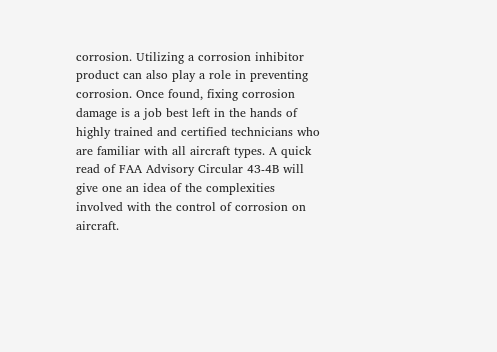corrosion. Utilizing a corrosion inhibitor product can also play a role in preventing corrosion. Once found, fixing corrosion damage is a job best left in the hands of highly trained and certified technicians who are familiar with all aircraft types. A quick read of FAA Advisory Circular 43-4B will give one an idea of the complexities involved with the control of corrosion on aircraft.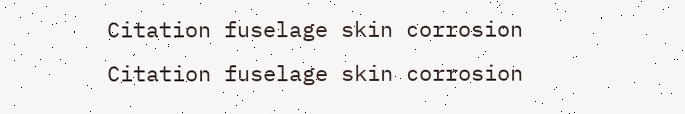Citation fuselage skin corrosion
Citation fuselage skin corrosion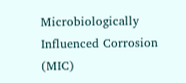Microbiologically Influenced Corrosion (MIC)